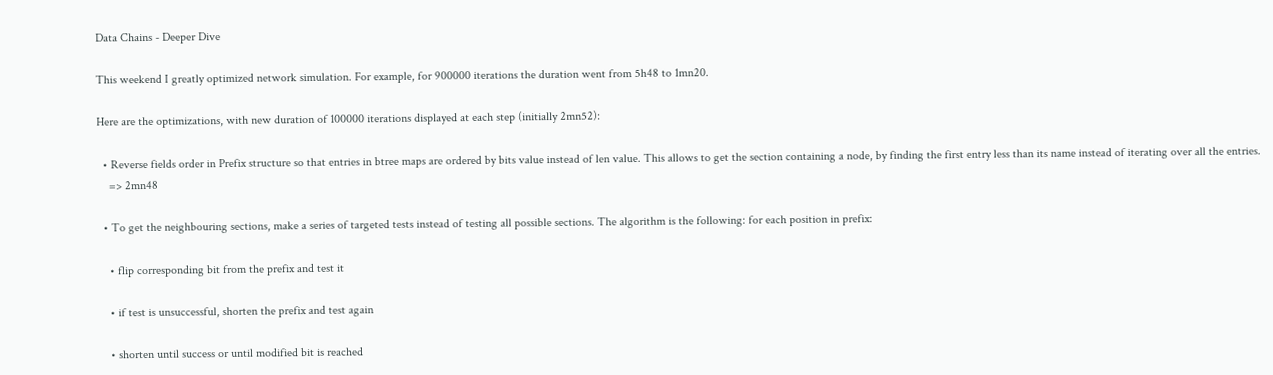Data Chains - Deeper Dive

This weekend I greatly optimized network simulation. For example, for 900000 iterations the duration went from 5h48 to 1mn20.

Here are the optimizations, with new duration of 100000 iterations displayed at each step (initially 2mn52):

  • Reverse fields order in Prefix structure so that entries in btree maps are ordered by bits value instead of len value. This allows to get the section containing a node, by finding the first entry less than its name instead of iterating over all the entries.
    => 2mn48

  • To get the neighbouring sections, make a series of targeted tests instead of testing all possible sections. The algorithm is the following: for each position in prefix:

    • flip corresponding bit from the prefix and test it

    • if test is unsuccessful, shorten the prefix and test again

    • shorten until success or until modified bit is reached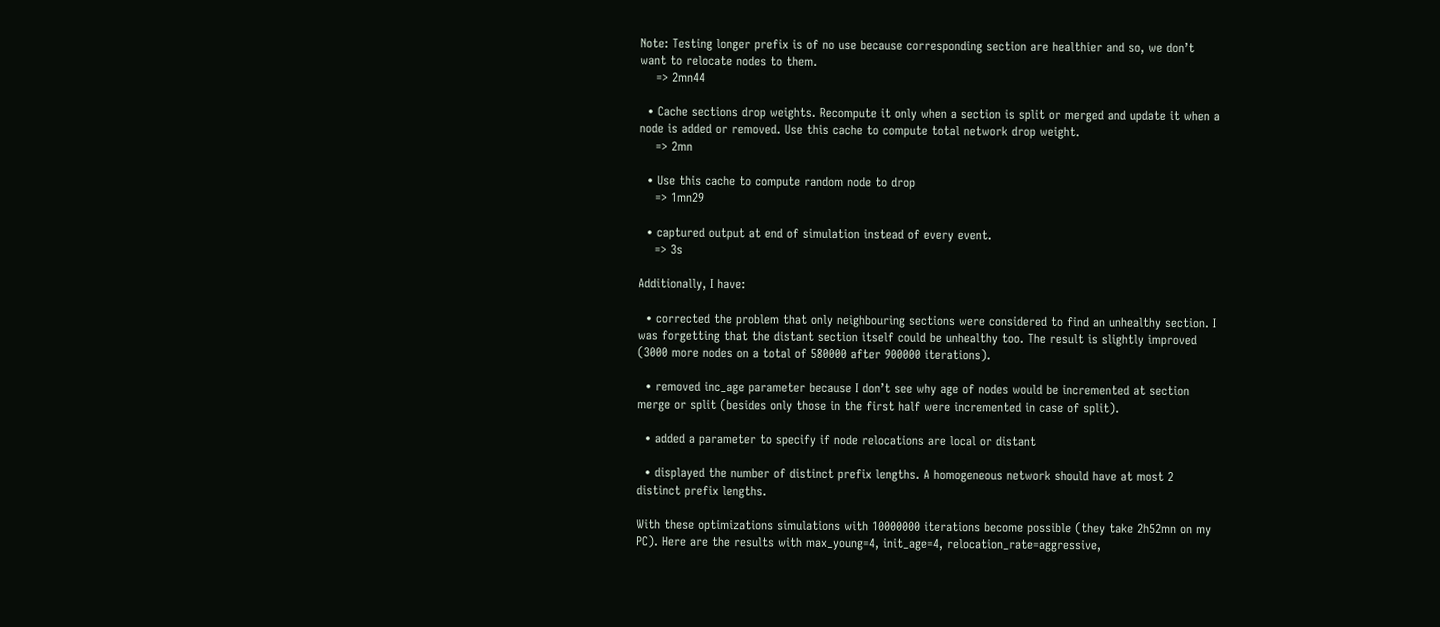Note: Testing longer prefix is of no use because corresponding section are healthier and so, we don’t want to relocate nodes to them.
    => 2mn44

  • Cache sections drop weights. Recompute it only when a section is split or merged and update it when a node is added or removed. Use this cache to compute total network drop weight.
    => 2mn

  • Use this cache to compute random node to drop
    => 1mn29

  • captured output at end of simulation instead of every event.
    => 3s

Additionally, I have:

  • corrected the problem that only neighbouring sections were considered to find an unhealthy section. I was forgetting that the distant section itself could be unhealthy too. The result is slightly improved (3000 more nodes on a total of 580000 after 900000 iterations).

  • removed inc_age parameter because I don’t see why age of nodes would be incremented at section merge or split (besides only those in the first half were incremented in case of split).

  • added a parameter to specify if node relocations are local or distant

  • displayed the number of distinct prefix lengths. A homogeneous network should have at most 2 distinct prefix lengths.

With these optimizations simulations with 10000000 iterations become possible (they take 2h52mn on my PC). Here are the results with max_young=4, init_age=4, relocation_rate=aggressive,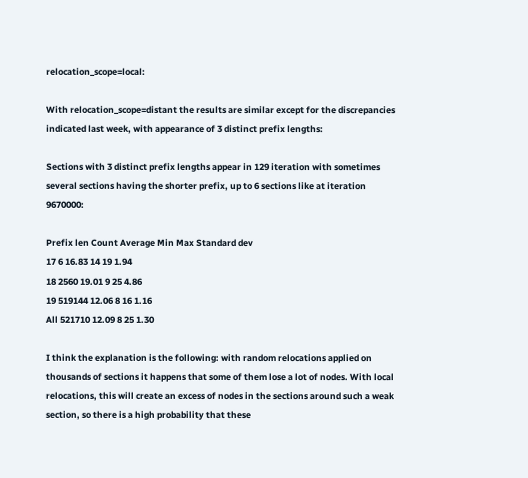relocation_scope=local:

With relocation_scope=distant the results are similar except for the discrepancies indicated last week, with appearance of 3 distinct prefix lengths:

Sections with 3 distinct prefix lengths appear in 129 iteration with sometimes several sections having the shorter prefix, up to 6 sections like at iteration 9670000:

Prefix len Count Average Min Max Standard dev
17 6 16.83 14 19 1.94
18 2560 19.01 9 25 4.86
19 519144 12.06 8 16 1.16
All 521710 12.09 8 25 1.30

I think the explanation is the following: with random relocations applied on thousands of sections it happens that some of them lose a lot of nodes. With local relocations, this will create an excess of nodes in the sections around such a weak section, so there is a high probability that these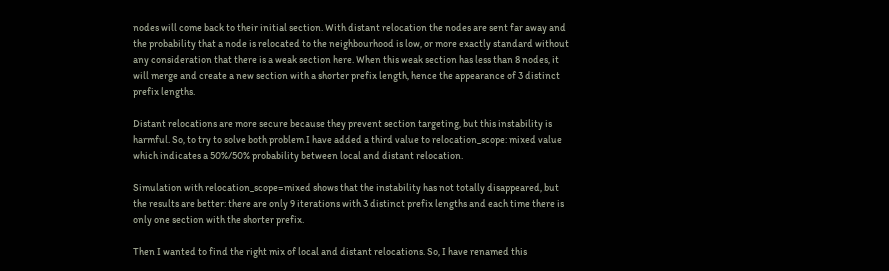nodes will come back to their initial section. With distant relocation the nodes are sent far away and the probability that a node is relocated to the neighbourhood is low, or more exactly standard without any consideration that there is a weak section here. When this weak section has less than 8 nodes, it will merge and create a new section with a shorter prefix length, hence the appearance of 3 distinct prefix lengths.

Distant relocations are more secure because they prevent section targeting, but this instability is harmful. So, to try to solve both problem I have added a third value to relocation_scope: mixed value which indicates a 50%/50% probability between local and distant relocation.

Simulation with relocation_scope=mixed shows that the instability has not totally disappeared, but the results are better: there are only 9 iterations with 3 distinct prefix lengths and each time there is only one section with the shorter prefix.

Then I wanted to find the right mix of local and distant relocations. So, I have renamed this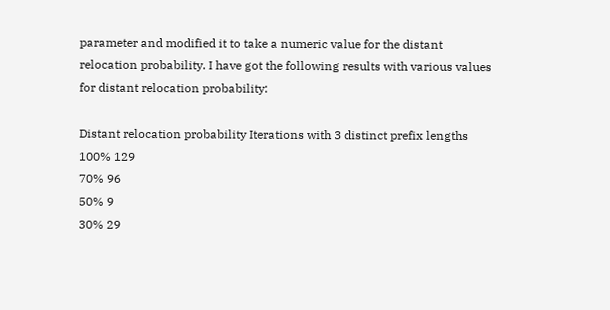parameter and modified it to take a numeric value for the distant relocation probability. I have got the following results with various values for distant relocation probability:

Distant relocation probability Iterations with 3 distinct prefix lengths
100% 129
70% 96
50% 9
30% 29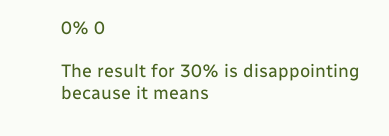0% 0

The result for 30% is disappointing because it means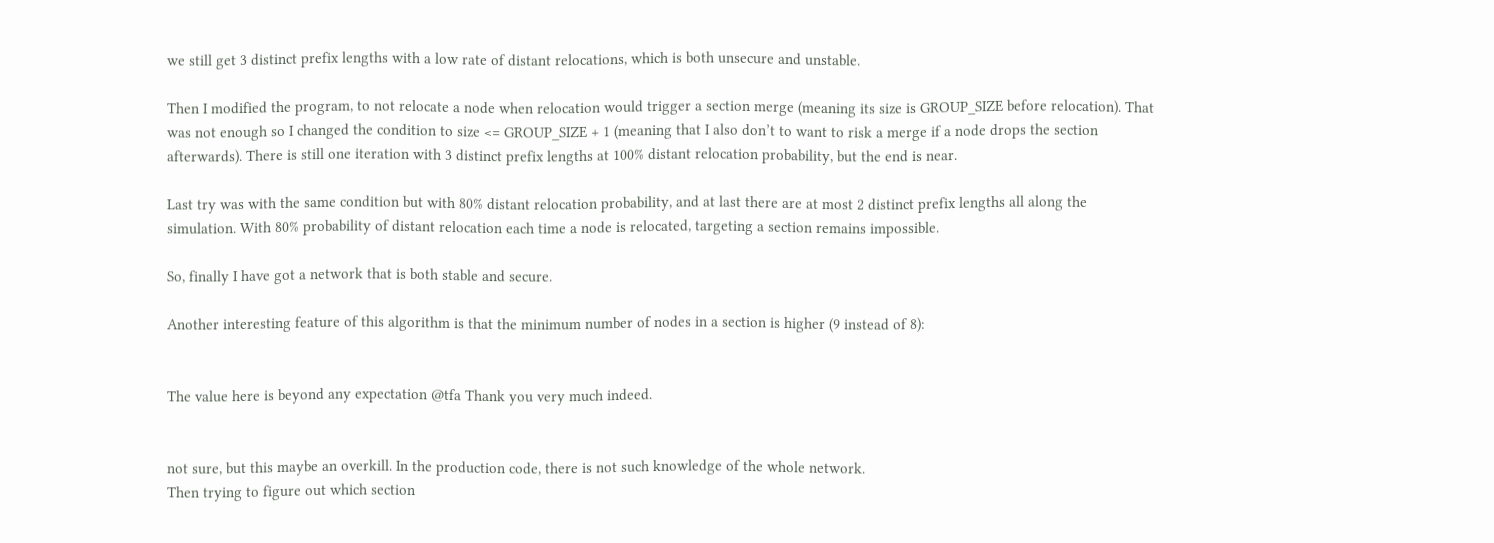we still get 3 distinct prefix lengths with a low rate of distant relocations, which is both unsecure and unstable.

Then I modified the program, to not relocate a node when relocation would trigger a section merge (meaning its size is GROUP_SIZE before relocation). That was not enough so I changed the condition to size <= GROUP_SIZE + 1 (meaning that I also don’t to want to risk a merge if a node drops the section afterwards). There is still one iteration with 3 distinct prefix lengths at 100% distant relocation probability, but the end is near.

Last try was with the same condition but with 80% distant relocation probability, and at last there are at most 2 distinct prefix lengths all along the simulation. With 80% probability of distant relocation each time a node is relocated, targeting a section remains impossible.

So, finally I have got a network that is both stable and secure.

Another interesting feature of this algorithm is that the minimum number of nodes in a section is higher (9 instead of 8):


The value here is beyond any expectation @tfa Thank you very much indeed.


not sure, but this maybe an overkill. In the production code, there is not such knowledge of the whole network.
Then trying to figure out which section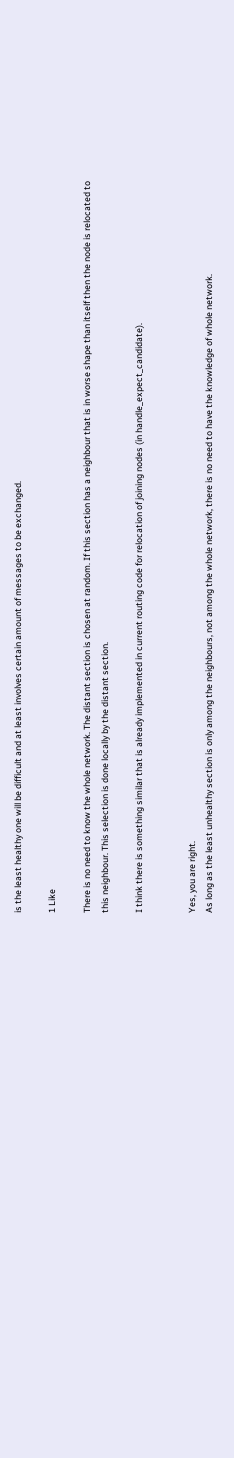is the least healthy one will be difficult and at least involves certain amount of messages to be exchanged.

1 Like

There is no need to know the whole network. The distant section is chosen at random. If this section has a neighbour that is in worse shape than itself then the node is relocated to this neighbour. This selection is done locally by the distant section.

I think there is something similar that is already implemented in current routing code for relocation of joining nodes (in handle_expect_candidate).


Yes, you are right.
As long as the least unhealthy section is only among the neighbours, not among the whole network, there is no need to have the knowledge of whole network.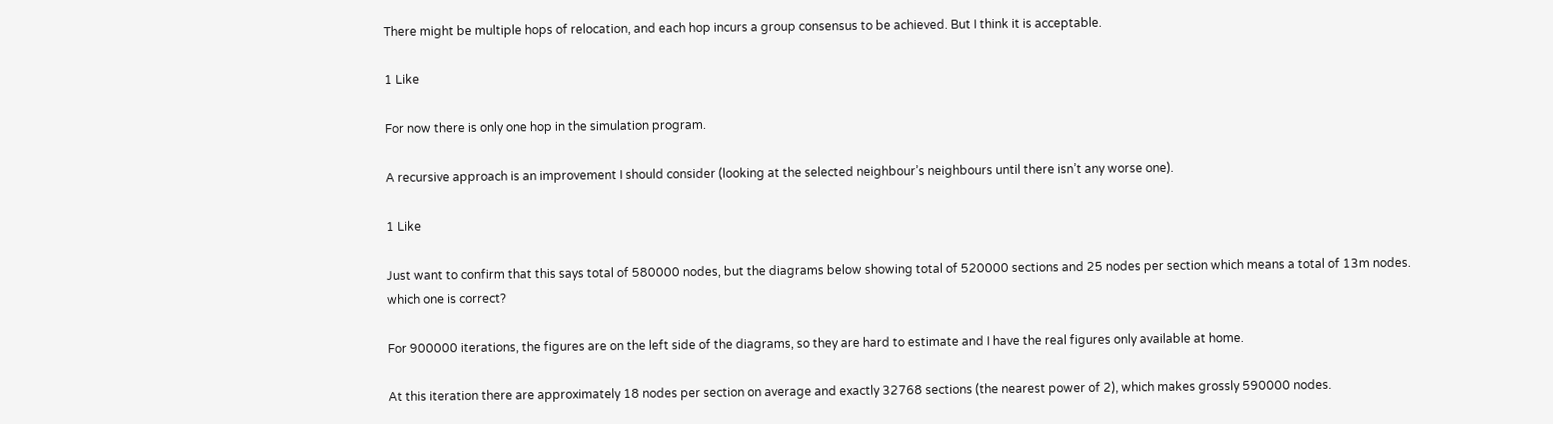There might be multiple hops of relocation, and each hop incurs a group consensus to be achieved. But I think it is acceptable.

1 Like

For now there is only one hop in the simulation program.

A recursive approach is an improvement I should consider (looking at the selected neighbour’s neighbours until there isn’t any worse one).

1 Like

Just want to confirm that this says total of 580000 nodes, but the diagrams below showing total of 520000 sections and 25 nodes per section which means a total of 13m nodes.
which one is correct?

For 900000 iterations, the figures are on the left side of the diagrams, so they are hard to estimate and I have the real figures only available at home.

At this iteration there are approximately 18 nodes per section on average and exactly 32768 sections (the nearest power of 2), which makes grossly 590000 nodes.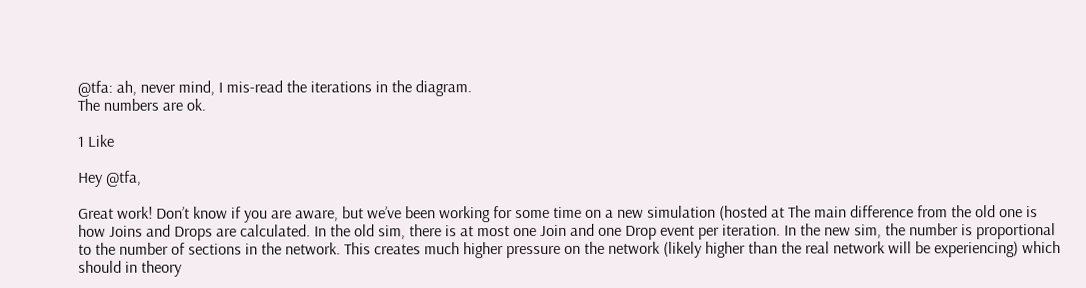@tfa: ah, never mind, I mis-read the iterations in the diagram.
The numbers are ok.

1 Like

Hey @tfa,

Great work! Don’t know if you are aware, but we’ve been working for some time on a new simulation (hosted at The main difference from the old one is how Joins and Drops are calculated. In the old sim, there is at most one Join and one Drop event per iteration. In the new sim, the number is proportional to the number of sections in the network. This creates much higher pressure on the network (likely higher than the real network will be experiencing) which should in theory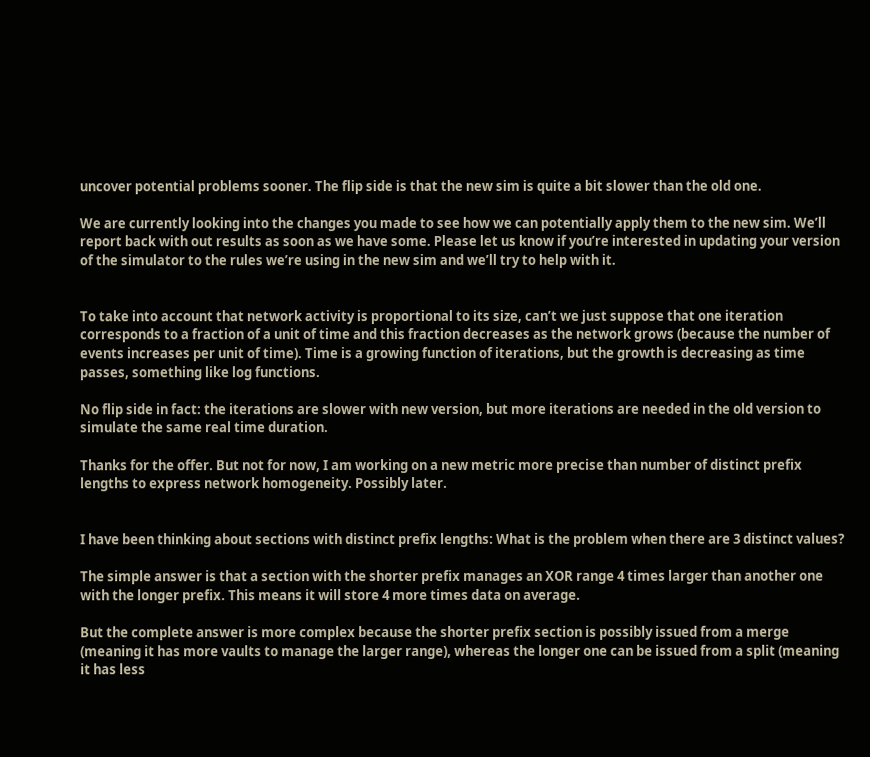uncover potential problems sooner. The flip side is that the new sim is quite a bit slower than the old one.

We are currently looking into the changes you made to see how we can potentially apply them to the new sim. We’ll report back with out results as soon as we have some. Please let us know if you’re interested in updating your version of the simulator to the rules we’re using in the new sim and we’ll try to help with it.


To take into account that network activity is proportional to its size, can’t we just suppose that one iteration corresponds to a fraction of a unit of time and this fraction decreases as the network grows (because the number of events increases per unit of time). Time is a growing function of iterations, but the growth is decreasing as time passes, something like log functions.

No flip side in fact: the iterations are slower with new version, but more iterations are needed in the old version to simulate the same real time duration.

Thanks for the offer. But not for now, I am working on a new metric more precise than number of distinct prefix lengths to express network homogeneity. Possibly later.


I have been thinking about sections with distinct prefix lengths: What is the problem when there are 3 distinct values?

The simple answer is that a section with the shorter prefix manages an XOR range 4 times larger than another one with the longer prefix. This means it will store 4 more times data on average.

But the complete answer is more complex because the shorter prefix section is possibly issued from a merge (meaning it has more vaults to manage the larger range), whereas the longer one can be issued from a split (meaning it has less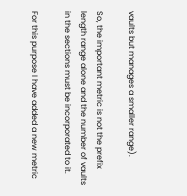vaults but manages a smaller range).

So, the important metric is not the prefix length range alone and the number of vaults in the sections must be incorporated to it.

For this purpose I have added a new metric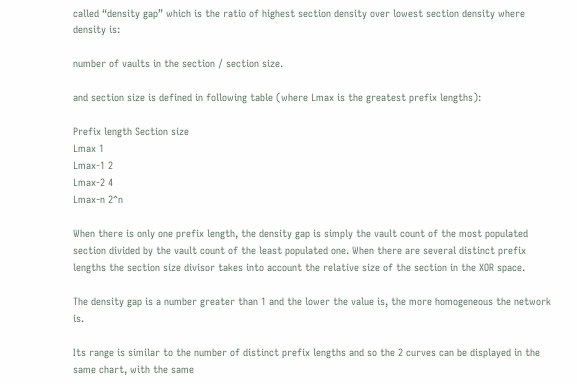called “density gap” which is the ratio of highest section density over lowest section density where density is:

number of vaults in the section / section size.

and section size is defined in following table (where Lmax is the greatest prefix lengths):

Prefix length Section size
Lmax 1
Lmax-1 2
Lmax-2 4
Lmax-n 2^n

When there is only one prefix length, the density gap is simply the vault count of the most populated section divided by the vault count of the least populated one. When there are several distinct prefix lengths the section size divisor takes into account the relative size of the section in the XOR space.

The density gap is a number greater than 1 and the lower the value is, the more homogeneous the network is.

Its range is similar to the number of distinct prefix lengths and so the 2 curves can be displayed in the same chart, with the same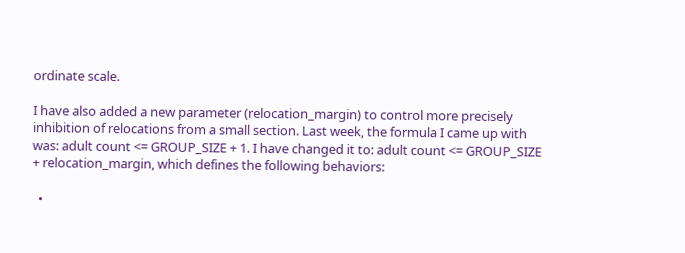ordinate scale.

I have also added a new parameter (relocation_margin) to control more precisely inhibition of relocations from a small section. Last week, the formula I came up with was: adult count <= GROUP_SIZE + 1. I have changed it to: adult count <= GROUP_SIZE + relocation_margin, which defines the following behaviors:

  •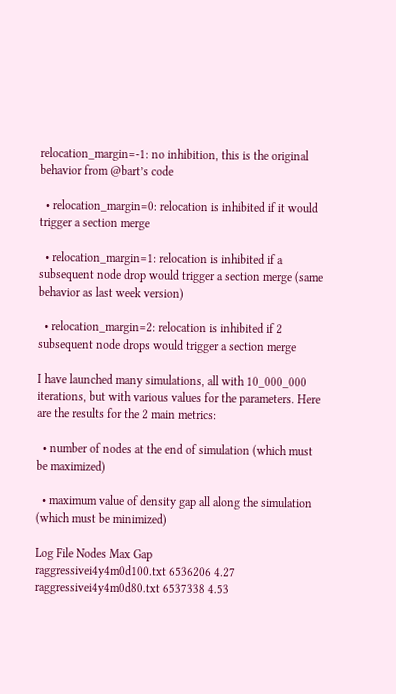relocation_margin=-1: no inhibition, this is the original behavior from @bart’s code

  • relocation_margin=0: relocation is inhibited if it would trigger a section merge

  • relocation_margin=1: relocation is inhibited if a subsequent node drop would trigger a section merge (same behavior as last week version)

  • relocation_margin=2: relocation is inhibited if 2 subsequent node drops would trigger a section merge

I have launched many simulations, all with 10_000_000 iterations, but with various values for the parameters. Here are the results for the 2 main metrics:

  • number of nodes at the end of simulation (which must be maximized)

  • maximum value of density gap all along the simulation (which must be minimized)

Log File Nodes Max Gap
raggressivei4y4m0d100.txt 6536206 4.27
raggressivei4y4m0d80.txt 6537338 4.53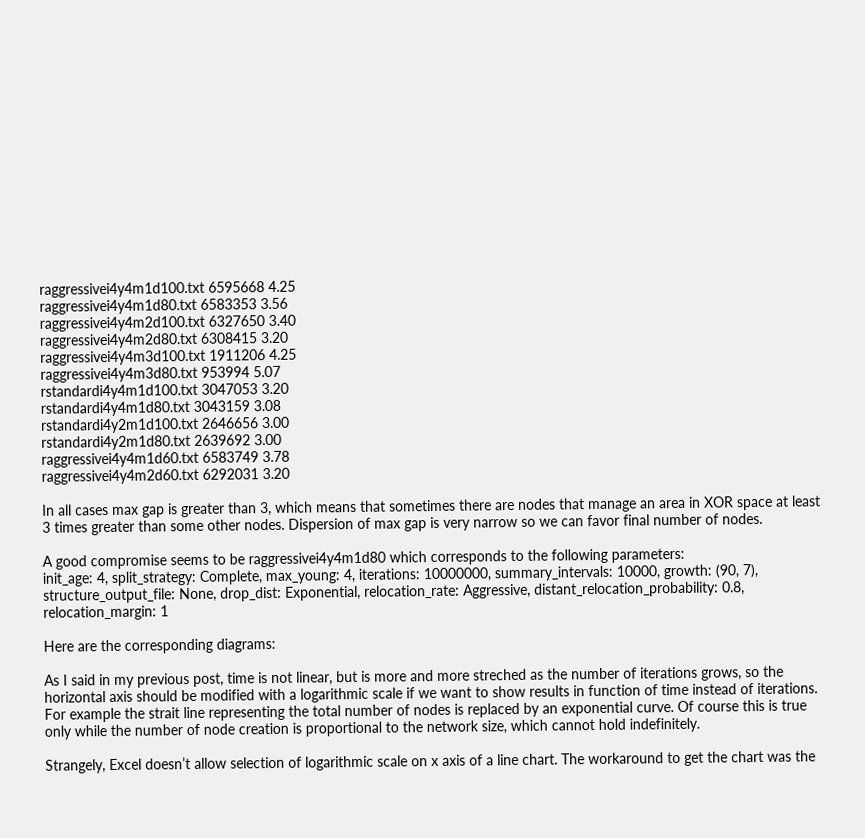raggressivei4y4m1d100.txt 6595668 4.25
raggressivei4y4m1d80.txt 6583353 3.56
raggressivei4y4m2d100.txt 6327650 3.40
raggressivei4y4m2d80.txt 6308415 3.20
raggressivei4y4m3d100.txt 1911206 4.25
raggressivei4y4m3d80.txt 953994 5.07
rstandardi4y4m1d100.txt 3047053 3.20
rstandardi4y4m1d80.txt 3043159 3.08
rstandardi4y2m1d100.txt 2646656 3.00
rstandardi4y2m1d80.txt 2639692 3.00
raggressivei4y4m1d60.txt 6583749 3.78
raggressivei4y4m2d60.txt 6292031 3.20

In all cases max gap is greater than 3, which means that sometimes there are nodes that manage an area in XOR space at least 3 times greater than some other nodes. Dispersion of max gap is very narrow so we can favor final number of nodes.

A good compromise seems to be raggressivei4y4m1d80 which corresponds to the following parameters:
init_age: 4, split_strategy: Complete, max_young: 4, iterations: 10000000, summary_intervals: 10000, growth: (90, 7), structure_output_file: None, drop_dist: Exponential, relocation_rate: Aggressive, distant_relocation_probability: 0.8, relocation_margin: 1

Here are the corresponding diagrams:

As I said in my previous post, time is not linear, but is more and more streched as the number of iterations grows, so the horizontal axis should be modified with a logarithmic scale if we want to show results in function of time instead of iterations. For example the strait line representing the total number of nodes is replaced by an exponential curve. Of course this is true only while the number of node creation is proportional to the network size, which cannot hold indefinitely.

Strangely, Excel doesn’t allow selection of logarithmic scale on x axis of a line chart. The workaround to get the chart was the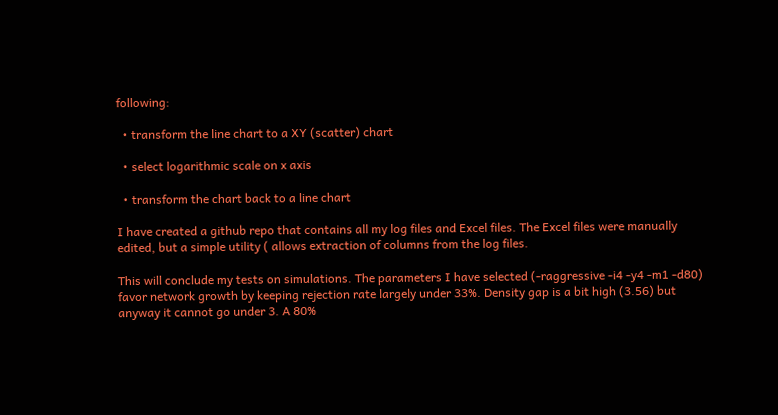following:

  • transform the line chart to a XY (scatter) chart

  • select logarithmic scale on x axis

  • transform the chart back to a line chart

I have created a github repo that contains all my log files and Excel files. The Excel files were manually edited, but a simple utility ( allows extraction of columns from the log files.

This will conclude my tests on simulations. The parameters I have selected (-raggressive -i4 -y4 -m1 -d80) favor network growth by keeping rejection rate largely under 33%. Density gap is a bit high (3.56) but anyway it cannot go under 3. A 80%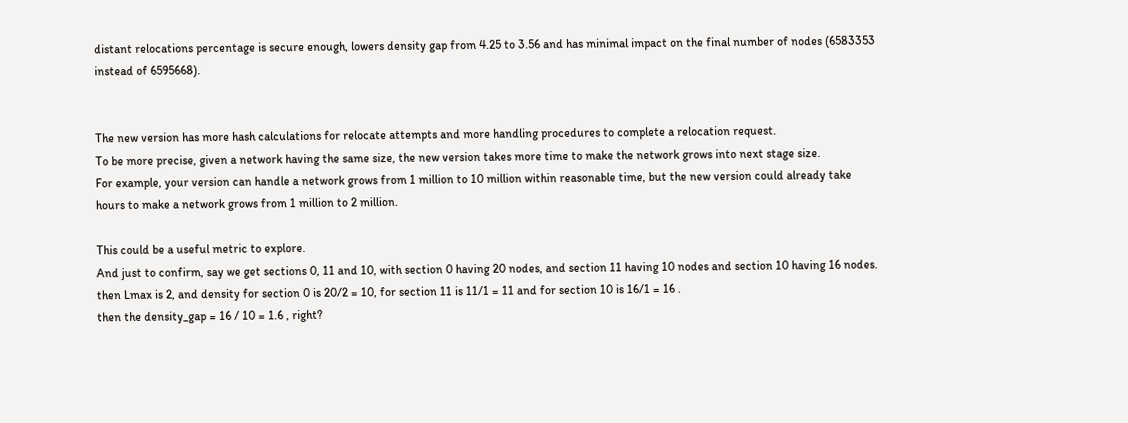distant relocations percentage is secure enough, lowers density gap from 4.25 to 3.56 and has minimal impact on the final number of nodes (6583353 instead of 6595668).


The new version has more hash calculations for relocate attempts and more handling procedures to complete a relocation request.
To be more precise, given a network having the same size, the new version takes more time to make the network grows into next stage size.
For example, your version can handle a network grows from 1 million to 10 million within reasonable time, but the new version could already take hours to make a network grows from 1 million to 2 million.

This could be a useful metric to explore.
And just to confirm, say we get sections 0, 11 and 10, with section 0 having 20 nodes, and section 11 having 10 nodes and section 10 having 16 nodes.
then Lmax is 2, and density for section 0 is 20/2 = 10, for section 11 is 11/1 = 11 and for section 10 is 16/1 = 16 .
then the density_gap = 16 / 10 = 1.6 , right?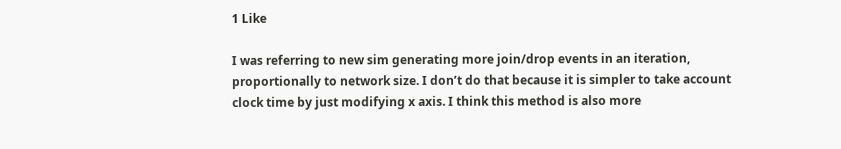1 Like

I was referring to new sim generating more join/drop events in an iteration, proportionally to network size. I don’t do that because it is simpler to take account clock time by just modifying x axis. I think this method is also more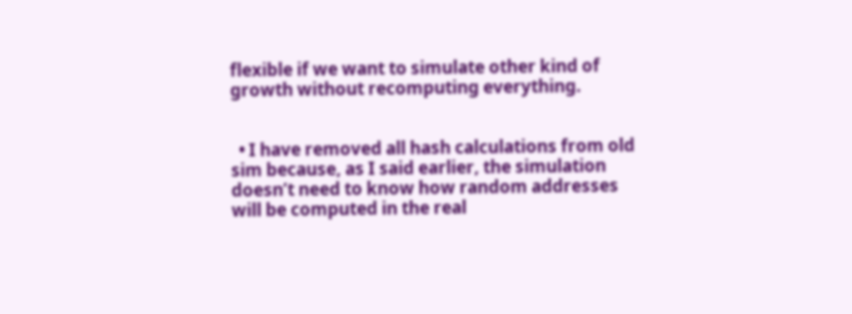flexible if we want to simulate other kind of growth without recomputing everything.


  • I have removed all hash calculations from old sim because, as I said earlier, the simulation doesn’t need to know how random addresses will be computed in the real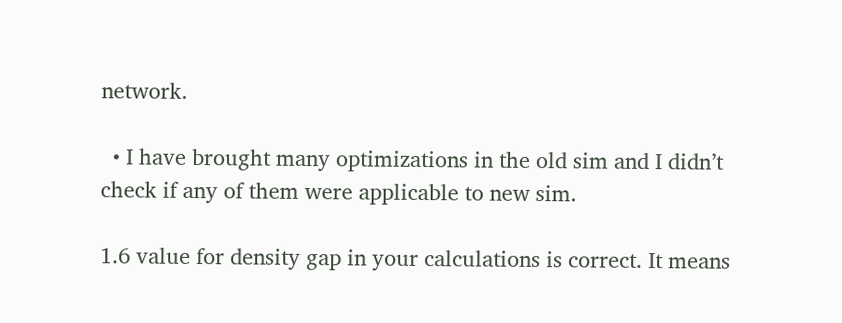network.

  • I have brought many optimizations in the old sim and I didn’t check if any of them were applicable to new sim.

1.6 value for density gap in your calculations is correct. It means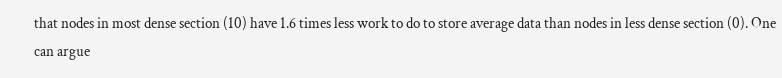that nodes in most dense section (10) have 1.6 times less work to do to store average data than nodes in less dense section (0). One can argue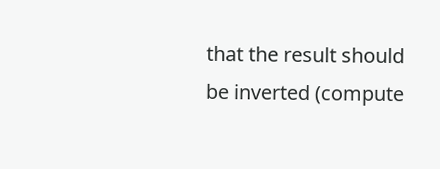that the result should be inverted (compute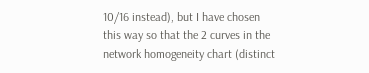10/16 instead), but I have chosen this way so that the 2 curves in the network homogeneity chart (distinct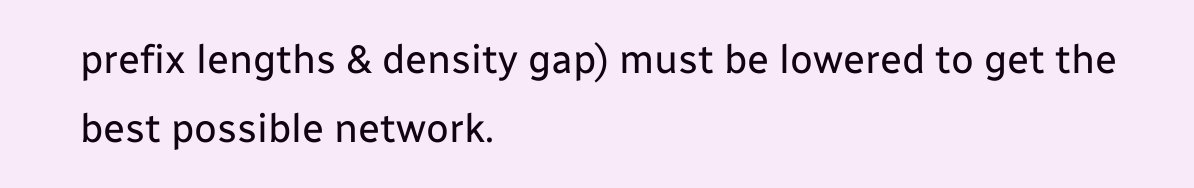prefix lengths & density gap) must be lowered to get the best possible network.